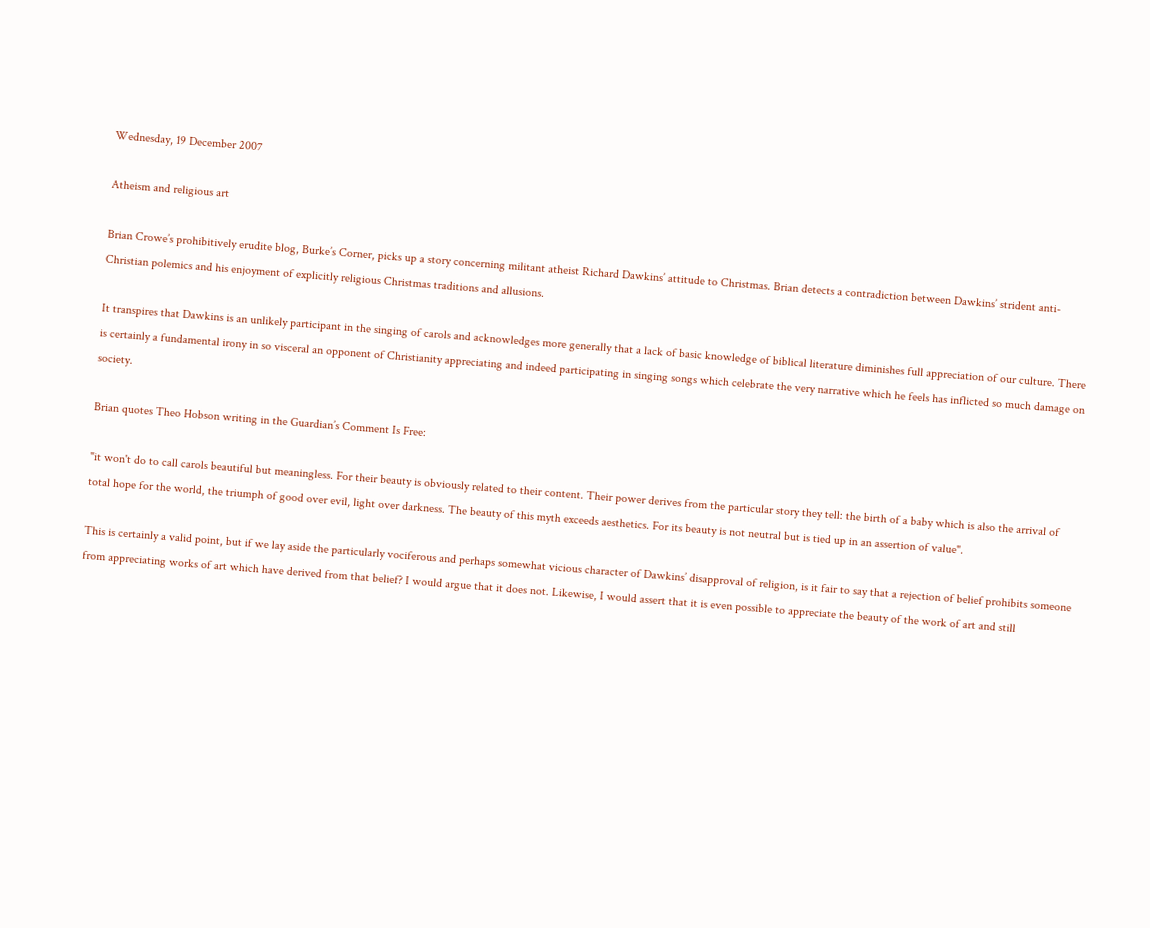Wednesday, 19 December 2007

Atheism and religious art

Brian Crowe’s prohibitively erudite blog, Burke’s Corner, picks up a story concerning militant atheist Richard Dawkins’ attitude to Christmas. Brian detects a contradiction between Dawkins’ strident anti-Christian polemics and his enjoyment of explicitly religious Christmas traditions and allusions.

It transpires that Dawkins is an unlikely participant in the singing of carols and acknowledges more generally that a lack of basic knowledge of biblical literature diminishes full appreciation of our culture. There is certainly a fundamental irony in so visceral an opponent of Christianity appreciating and indeed participating in singing songs which celebrate the very narrative which he feels has inflicted so much damage on society.

Brian quotes Theo Hobson writing in the Guardian’s Comment Is Free:

"it won't do to call carols beautiful but meaningless. For their beauty is obviously related to their content. Their power derives from the particular story they tell: the birth of a baby which is also the arrival of total hope for the world, the triumph of good over evil, light over darkness. The beauty of this myth exceeds aesthetics. For its beauty is not neutral but is tied up in an assertion of value".

This is certainly a valid point, but if we lay aside the particularly vociferous and perhaps somewhat vicious character of Dawkins’ disapproval of religion, is it fair to say that a rejection of belief prohibits someone from appreciating works of art which have derived from that belief? I would argue that it does not. Likewise, I would assert that it is even possible to appreciate the beauty of the work of art and still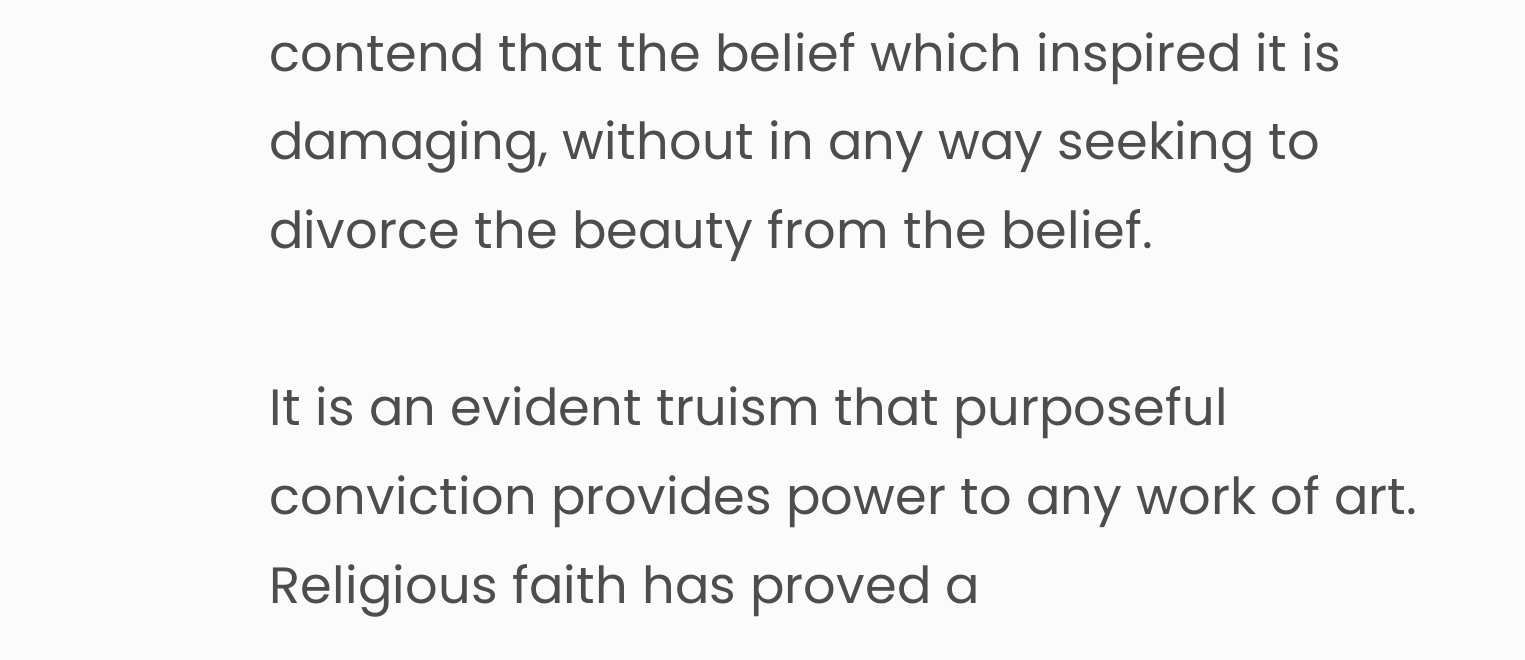contend that the belief which inspired it is damaging, without in any way seeking to divorce the beauty from the belief.

It is an evident truism that purposeful conviction provides power to any work of art. Religious faith has proved a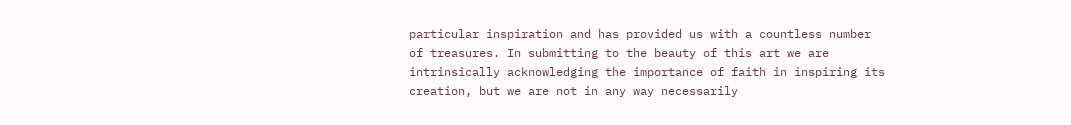particular inspiration and has provided us with a countless number of treasures. In submitting to the beauty of this art we are intrinsically acknowledging the importance of faith in inspiring its creation, but we are not in any way necessarily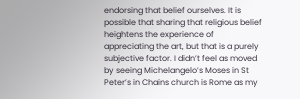endorsing that belief ourselves. It is possible that sharing that religious belief heightens the experience of appreciating the art, but that is a purely subjective factor. I didn’t feel as moved by seeing Michelangelo’s Moses in St Peter’s in Chains church is Rome as my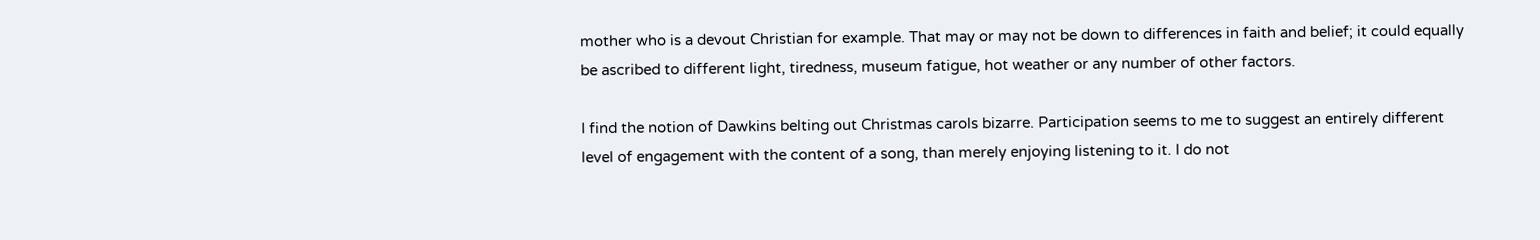mother who is a devout Christian for example. That may or may not be down to differences in faith and belief; it could equally be ascribed to different light, tiredness, museum fatigue, hot weather or any number of other factors.

I find the notion of Dawkins belting out Christmas carols bizarre. Participation seems to me to suggest an entirely different level of engagement with the content of a song, than merely enjoying listening to it. I do not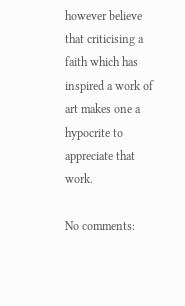however believe that criticising a faith which has inspired a work of art makes one a hypocrite to appreciate that work.

No comments: